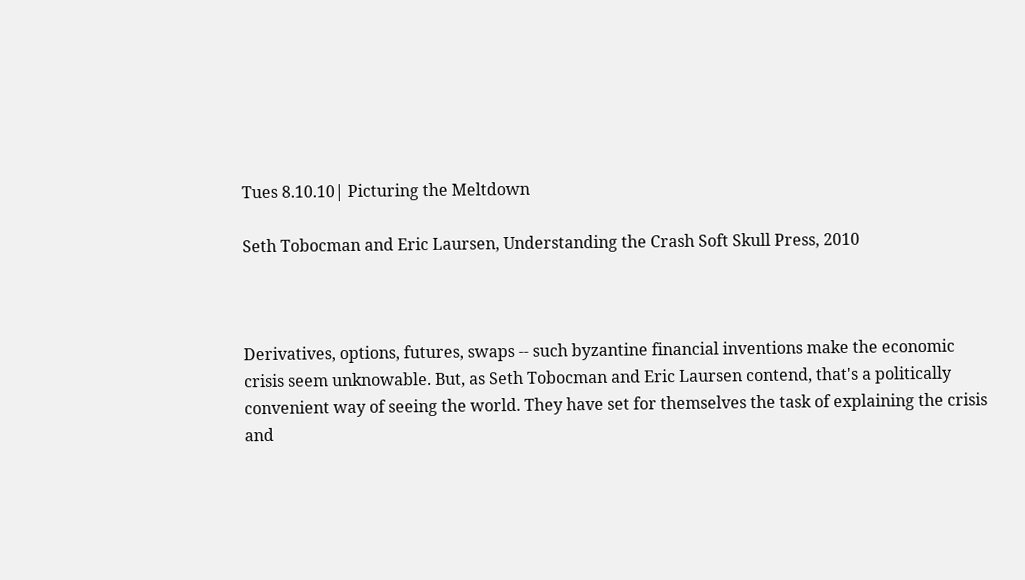Tues 8.10.10| Picturing the Meltdown

Seth Tobocman and Eric Laursen, Understanding the Crash Soft Skull Press, 2010



Derivatives, options, futures, swaps -- such byzantine financial inventions make the economic crisis seem unknowable. But, as Seth Tobocman and Eric Laursen contend, that's a politically convenient way of seeing the world. They have set for themselves the task of explaining the crisis and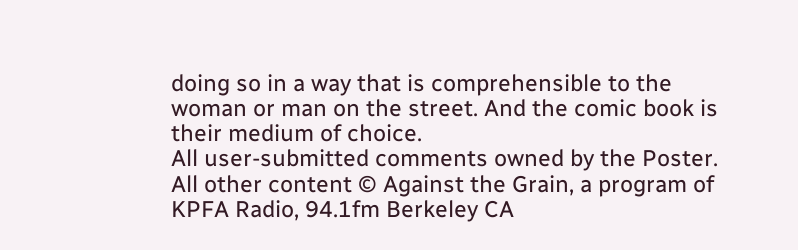doing so in a way that is comprehensible to the woman or man on the street. And the comic book is their medium of choice.
All user-submitted comments owned by the Poster. All other content © Against the Grain, a program of KPFA Radio, 94.1fm Berkeley CA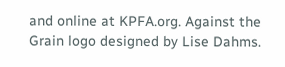and online at KPFA.org. Against the Grain logo designed by Lise Dahms.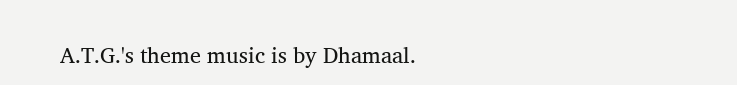A.T.G.'s theme music is by Dhamaal.